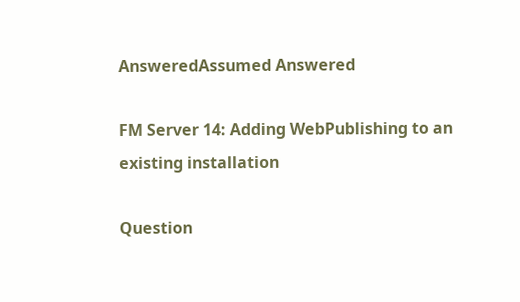AnsweredAssumed Answered

FM Server 14: Adding WebPublishing to an existing installation

Question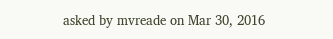asked by mvreade on Mar 30, 2016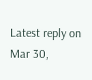Latest reply on Mar 30,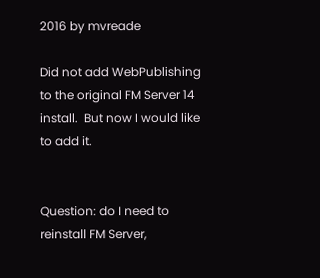2016 by mvreade

Did not add WebPublishing to the original FM Server 14 install.  But now I would like to add it.


Question: do I need to reinstall FM Server,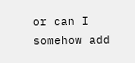or can I somehow add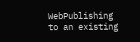WebPublishing to an existing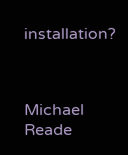installation?



Michael Reade